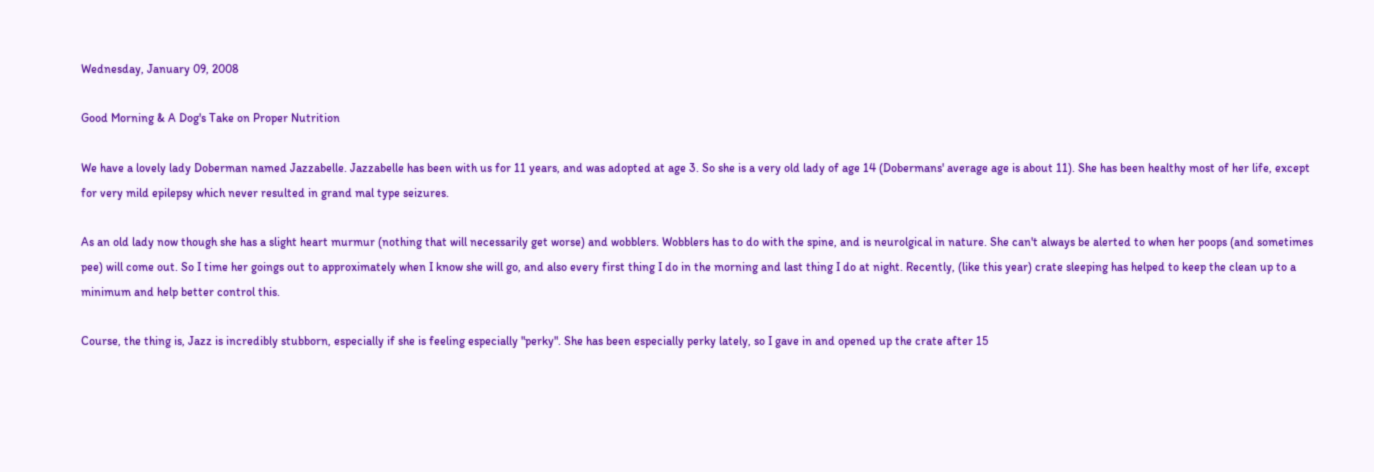Wednesday, January 09, 2008

Good Morning & A Dog's Take on Proper Nutrition

We have a lovely lady Doberman named Jazzabelle. Jazzabelle has been with us for 11 years, and was adopted at age 3. So she is a very old lady of age 14 (Dobermans' average age is about 11). She has been healthy most of her life, except for very mild epilepsy which never resulted in grand mal type seizures.

As an old lady now though she has a slight heart murmur (nothing that will necessarily get worse) and wobblers. Wobblers has to do with the spine, and is neurolgical in nature. She can't always be alerted to when her poops (and sometimes pee) will come out. So I time her goings out to approximately when I know she will go, and also every first thing I do in the morning and last thing I do at night. Recently, (like this year) crate sleeping has helped to keep the clean up to a minimum and help better control this.

Course, the thing is, Jazz is incredibly stubborn, especially if she is feeling especially "perky". She has been especially perky lately, so I gave in and opened up the crate after 15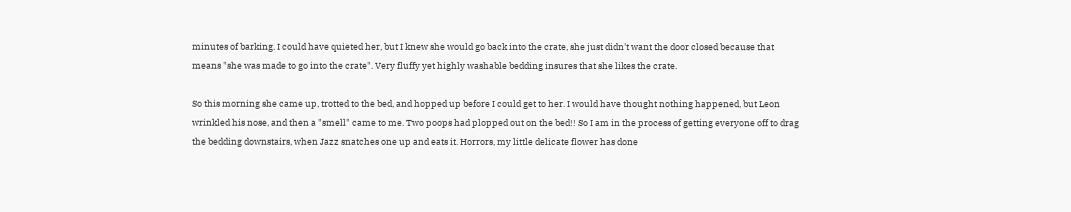minutes of barking. I could have quieted her, but I knew she would go back into the crate, she just didn't want the door closed because that means "she was made to go into the crate". Very fluffy yet highly washable bedding insures that she likes the crate.

So this morning she came up, trotted to the bed, and hopped up before I could get to her. I would have thought nothing happened, but Leon wrinkled his nose, and then a "smell" came to me. Two poops had plopped out on the bed!! So I am in the process of getting everyone off to drag the bedding downstairs, when Jazz snatches one up and eats it. Horrors, my little delicate flower has done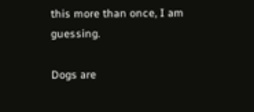this more than once, I am guessing.

Dogs are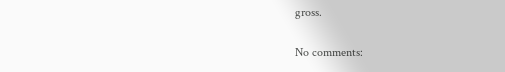gross.

No comments: